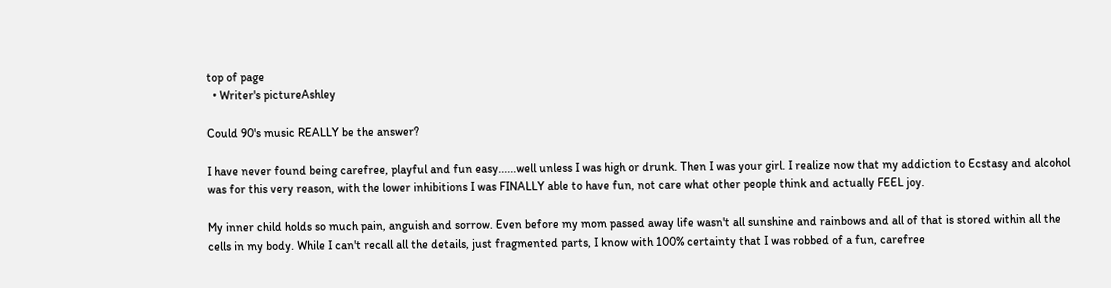top of page
  • Writer's pictureAshley

Could 90's music REALLY be the answer?

I have never found being carefree, playful and fun easy......well unless I was high or drunk. Then I was your girl. I realize now that my addiction to Ecstasy and alcohol was for this very reason, with the lower inhibitions I was FINALLY able to have fun, not care what other people think and actually FEEL joy.

My inner child holds so much pain, anguish and sorrow. Even before my mom passed away life wasn't all sunshine and rainbows and all of that is stored within all the cells in my body. While I can't recall all the details, just fragmented parts, I know with 100% certainty that I was robbed of a fun, carefree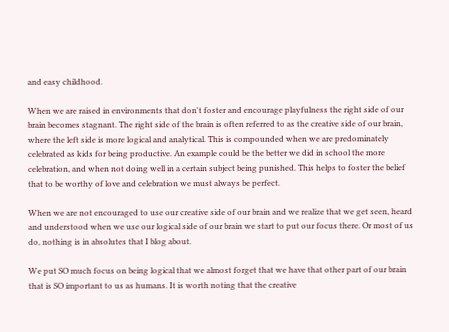and easy childhood.

When we are raised in environments that don't foster and encourage playfulness the right side of our brain becomes stagnant. The right side of the brain is often referred to as the creative side of our brain, where the left side is more logical and analytical. This is compounded when we are predominately celebrated as kids for being productive. An example could be the better we did in school the more celebration, and when not doing well in a certain subject being punished. This helps to foster the belief that to be worthy of love and celebration we must always be perfect.

When we are not encouraged to use our creative side of our brain and we realize that we get seen, heard and understood when we use our logical side of our brain we start to put our focus there. Or most of us do, nothing is in absolutes that I blog about.

We put SO much focus on being logical that we almost forget that we have that other part of our brain that is SO important to us as humans. It is worth noting that the creative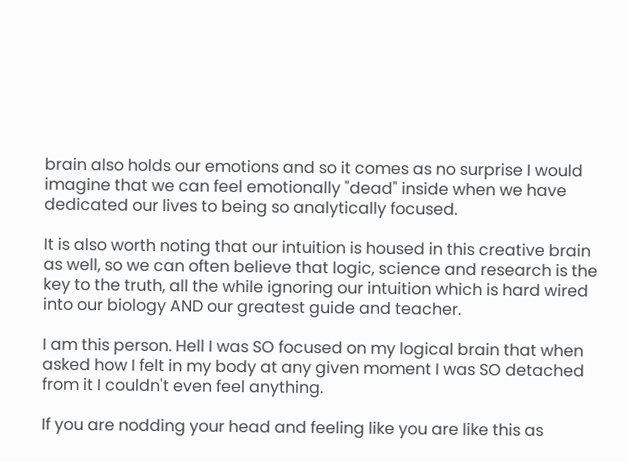brain also holds our emotions and so it comes as no surprise I would imagine that we can feel emotionally "dead" inside when we have dedicated our lives to being so analytically focused.

It is also worth noting that our intuition is housed in this creative brain as well, so we can often believe that logic, science and research is the key to the truth, all the while ignoring our intuition which is hard wired into our biology AND our greatest guide and teacher.

I am this person. Hell I was SO focused on my logical brain that when asked how I felt in my body at any given moment I was SO detached from it I couldn't even feel anything.

If you are nodding your head and feeling like you are like this as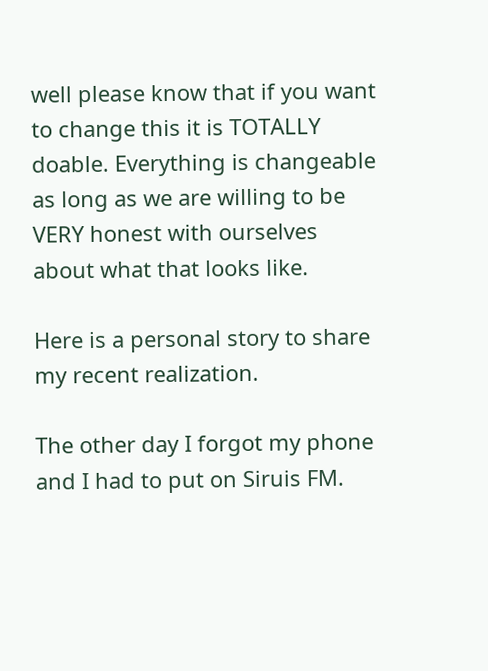well please know that if you want to change this it is TOTALLY doable. Everything is changeable as long as we are willing to be VERY honest with ourselves about what that looks like.

Here is a personal story to share my recent realization.

The other day I forgot my phone and I had to put on Siruis FM.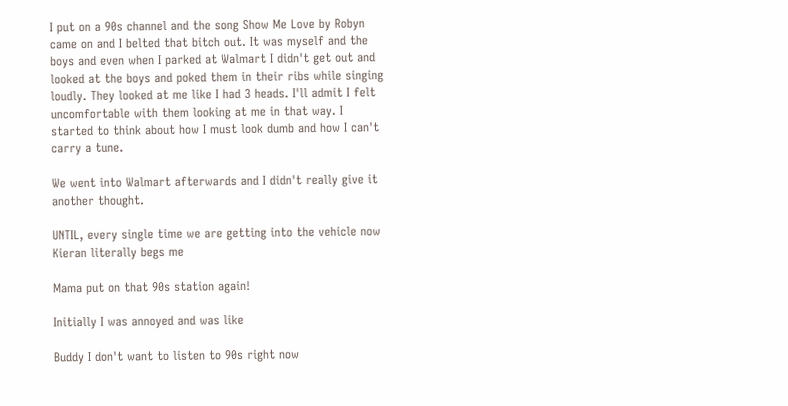I put on a 90s channel and the song Show Me Love by Robyn came on and I belted that bitch out. It was myself and the boys and even when I parked at Walmart I didn't get out and looked at the boys and poked them in their ribs while singing loudly. They looked at me like I had 3 heads. I'll admit I felt uncomfortable with them looking at me in that way. I started to think about how I must look dumb and how I can't carry a tune.

We went into Walmart afterwards and I didn't really give it another thought.

UNTIL, every single time we are getting into the vehicle now Kieran literally begs me

Mama put on that 90s station again!

Initially I was annoyed and was like

Buddy I don't want to listen to 90s right now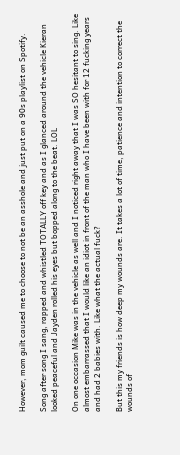However, mom guilt caused me to choose to not be an asshole and just put on a 90s playlist on Spotify.

Song after song I sang, rapped and whistled TOTALLY off key and as I glanced around the vehicle Kieran looked peaceful and Jayden rolled his eyes but bopped along to the beat. LOL

On one occasion Mike was in the vehicle as well and I noticed right away that I was SO hesitant to sing. Like almost embarrassed that I would like an idiot in front of the man who I have been with for 12 fucking years and had 2 babies with. Like what the actual fuck?

But this my friends is how deep my wounds are. It takes a lot of time, patience and intention to correct the wounds of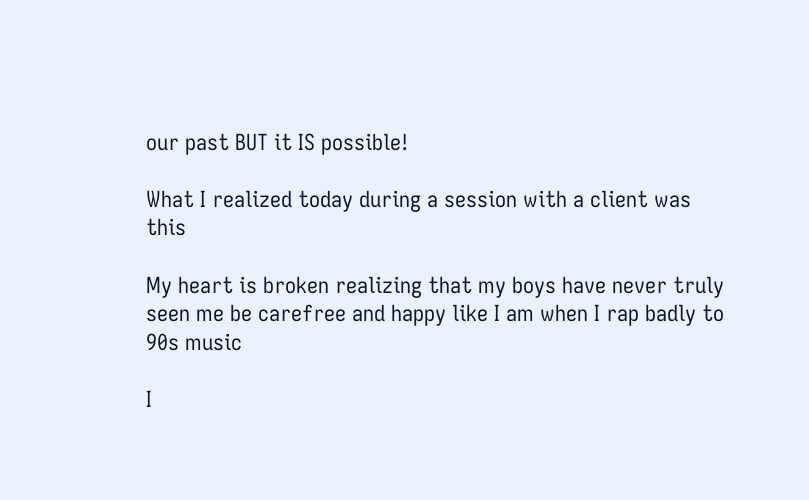our past BUT it IS possible!

What I realized today during a session with a client was this

My heart is broken realizing that my boys have never truly seen me be carefree and happy like I am when I rap badly to 90s music

I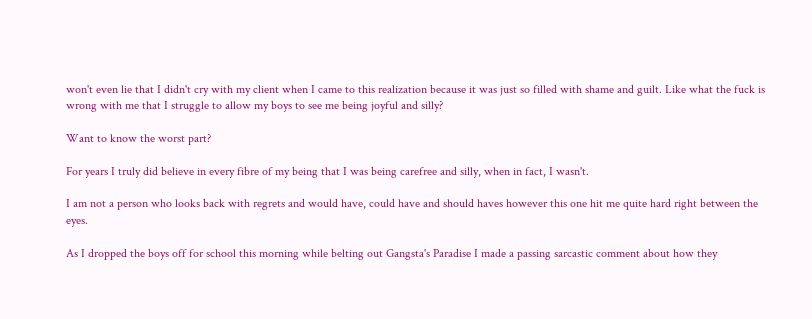won't even lie that I didn't cry with my client when I came to this realization because it was just so filled with shame and guilt. Like what the fuck is wrong with me that I struggle to allow my boys to see me being joyful and silly?

Want to know the worst part?

For years I truly did believe in every fibre of my being that I was being carefree and silly, when in fact, I wasn't.

I am not a person who looks back with regrets and would have, could have and should haves however this one hit me quite hard right between the eyes.

As I dropped the boys off for school this morning while belting out Gangsta's Paradise I made a passing sarcastic comment about how they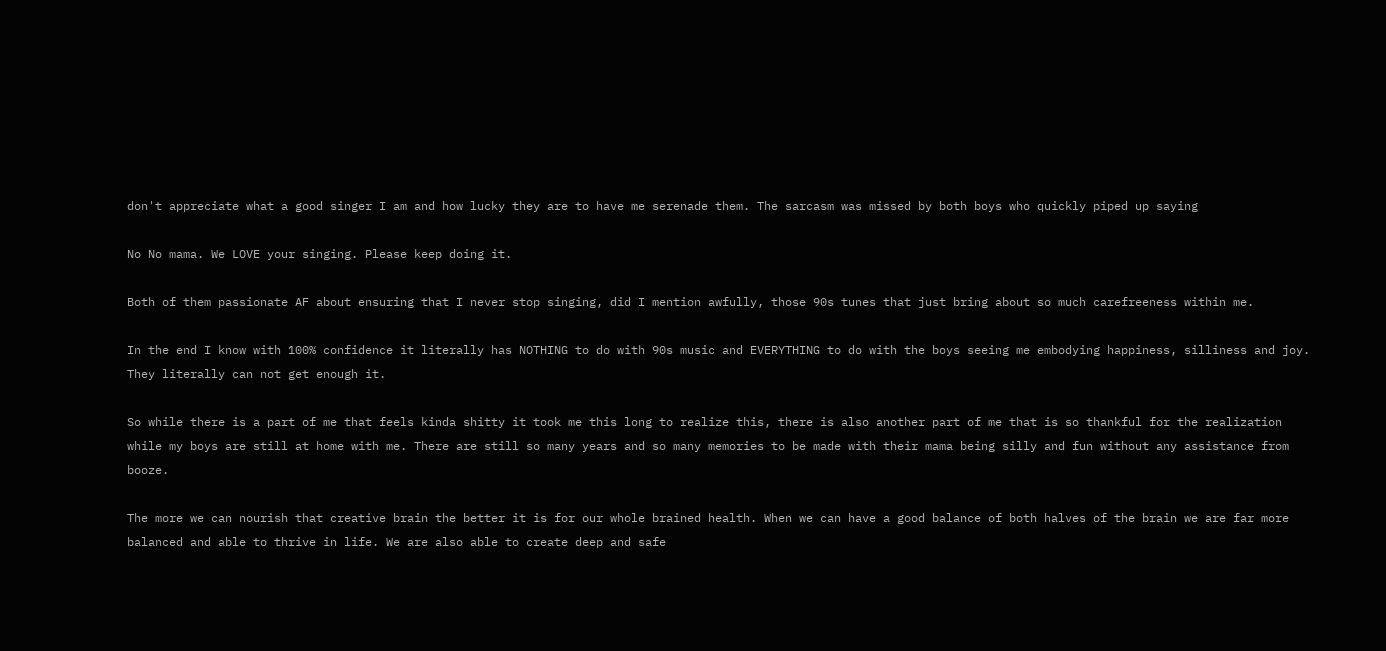don't appreciate what a good singer I am and how lucky they are to have me serenade them. The sarcasm was missed by both boys who quickly piped up saying

No No mama. We LOVE your singing. Please keep doing it.

Both of them passionate AF about ensuring that I never stop singing, did I mention awfully, those 90s tunes that just bring about so much carefreeness within me.

In the end I know with 100% confidence it literally has NOTHING to do with 90s music and EVERYTHING to do with the boys seeing me embodying happiness, silliness and joy. They literally can not get enough it.

So while there is a part of me that feels kinda shitty it took me this long to realize this, there is also another part of me that is so thankful for the realization while my boys are still at home with me. There are still so many years and so many memories to be made with their mama being silly and fun without any assistance from booze.

The more we can nourish that creative brain the better it is for our whole brained health. When we can have a good balance of both halves of the brain we are far more balanced and able to thrive in life. We are also able to create deep and safe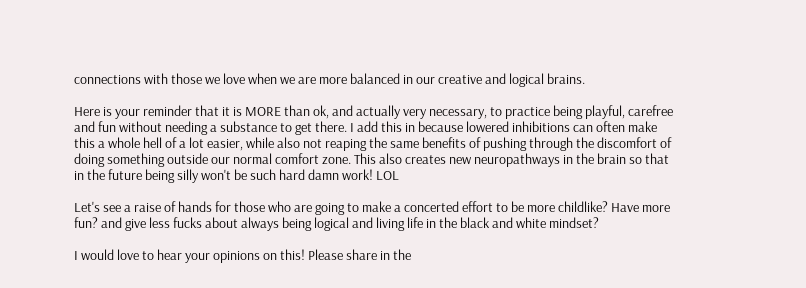connections with those we love when we are more balanced in our creative and logical brains.

Here is your reminder that it is MORE than ok, and actually very necessary, to practice being playful, carefree and fun without needing a substance to get there. I add this in because lowered inhibitions can often make this a whole hell of a lot easier, while also not reaping the same benefits of pushing through the discomfort of doing something outside our normal comfort zone. This also creates new neuropathways in the brain so that in the future being silly won't be such hard damn work! LOL

Let's see a raise of hands for those who are going to make a concerted effort to be more childlike? Have more fun? and give less fucks about always being logical and living life in the black and white mindset?

I would love to hear your opinions on this! Please share in the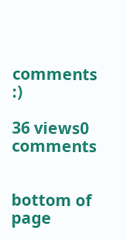comments :)

36 views0 comments


bottom of page